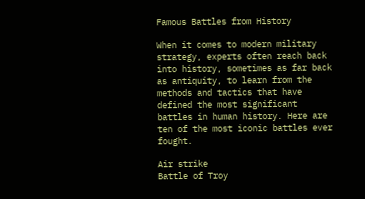Famous Battles from History

When it comes to modern military strategy, experts often reach back into history, sometimes as far back as antiquity, to learn from the methods and tactics that have defined the most significant battles in human history. Here are ten of the most iconic battles ever fought.

Air strike
Battle of Troy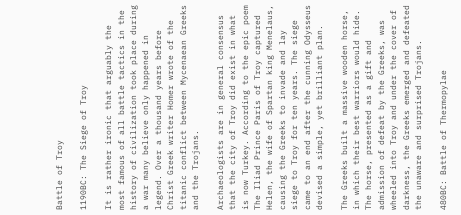Battle of Troy

1190BC: The Siege of Troy

It is rather ironic that arguably the most famous of all battle tactics in the history of civilization took place during a war many believe only happened in legend. Over a thousand years before Christ Greek writer Homer wrote of the titanic conflict between Mycenaean Greeks and the Trojans.

Archaeologists are in general consensus that the city of Troy did exist in what is now Turkey. According to the epic poem The Iliad Prince Paris of Troy captured Helen, the wife of Spartan king Menelaus, causing the Greeks to invade and lay siege to Troy for ten years. The siege came to an end after the cunning Odysseus devised a simple, yet brilliant plan.

The Greeks built a massive wooden horse, in which their best warriors would hide. The horse, presented as a gift and admission of defeat by the Greeks, was wheeled into Troy and under the cover of darkness, the Greeks emerged and defeated the unaware and surprised Trojans.

480BC: Battle of Thermopylae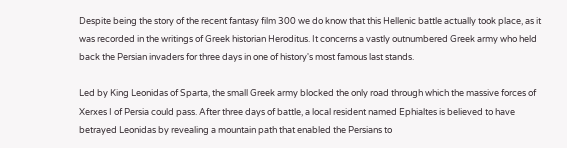Despite being the story of the recent fantasy film 300 we do know that this Hellenic battle actually took place, as it was recorded in the writings of Greek historian Heroditus. It concerns a vastly outnumbered Greek army who held back the Persian invaders for three days in one of history's most famous last stands.

Led by King Leonidas of Sparta, the small Greek army blocked the only road through which the massive forces of Xerxes I of Persia could pass. After three days of battle, a local resident named Ephialtes is believed to have betrayed Leonidas by revealing a mountain path that enabled the Persians to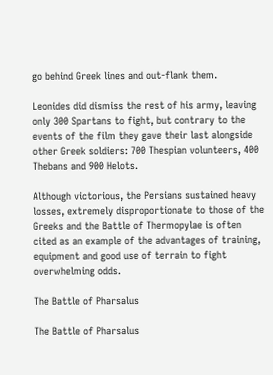go behind Greek lines and out-flank them.

Leonides did dismiss the rest of his army, leaving only 300 Spartans to fight, but contrary to the events of the film they gave their last alongside other Greek soldiers: 700 Thespian volunteers, 400 Thebans and 900 Helots.

Although victorious, the Persians sustained heavy losses, extremely disproportionate to those of the Greeks and the Battle of Thermopylae is often cited as an example of the advantages of training, equipment and good use of terrain to fight overwhelming odds.

The Battle of Pharsalus

The Battle of Pharsalus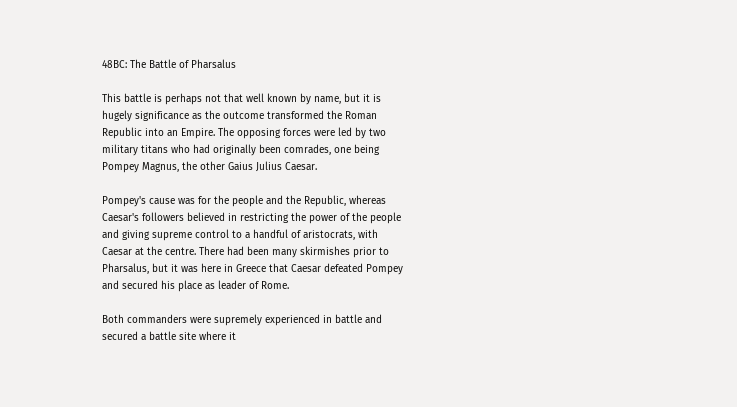48BC: The Battle of Pharsalus

This battle is perhaps not that well known by name, but it is hugely significance as the outcome transformed the Roman Republic into an Empire. The opposing forces were led by two military titans who had originally been comrades, one being Pompey Magnus, the other Gaius Julius Caesar.

Pompey's cause was for the people and the Republic, whereas Caesar's followers believed in restricting the power of the people and giving supreme control to a handful of aristocrats, with Caesar at the centre. There had been many skirmishes prior to Pharsalus, but it was here in Greece that Caesar defeated Pompey and secured his place as leader of Rome.

Both commanders were supremely experienced in battle and secured a battle site where it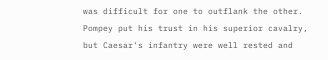was difficult for one to outflank the other. Pompey put his trust in his superior cavalry, but Caesar's infantry were well rested and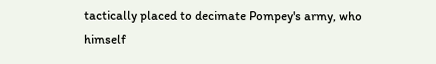tactically placed to decimate Pompey's army, who himself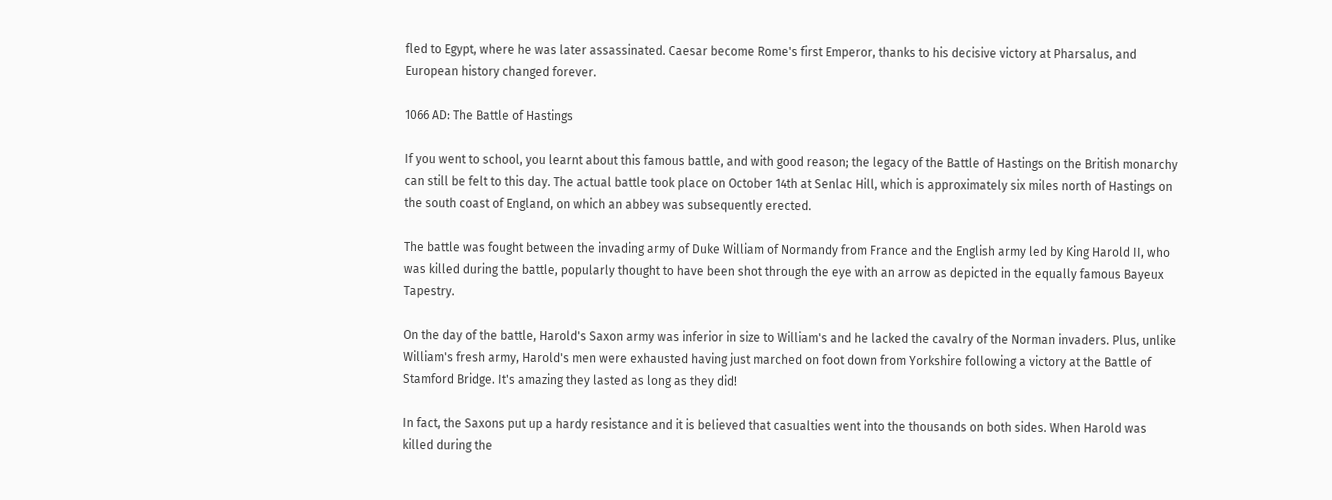fled to Egypt, where he was later assassinated. Caesar become Rome's first Emperor, thanks to his decisive victory at Pharsalus, and European history changed forever.

1066 AD: The Battle of Hastings

If you went to school, you learnt about this famous battle, and with good reason; the legacy of the Battle of Hastings on the British monarchy can still be felt to this day. The actual battle took place on October 14th at Senlac Hill, which is approximately six miles north of Hastings on the south coast of England, on which an abbey was subsequently erected.

The battle was fought between the invading army of Duke William of Normandy from France and the English army led by King Harold II, who was killed during the battle, popularly thought to have been shot through the eye with an arrow as depicted in the equally famous Bayeux Tapestry.

On the day of the battle, Harold's Saxon army was inferior in size to William's and he lacked the cavalry of the Norman invaders. Plus, unlike William's fresh army, Harold's men were exhausted having just marched on foot down from Yorkshire following a victory at the Battle of Stamford Bridge. It's amazing they lasted as long as they did!

In fact, the Saxons put up a hardy resistance and it is believed that casualties went into the thousands on both sides. When Harold was killed during the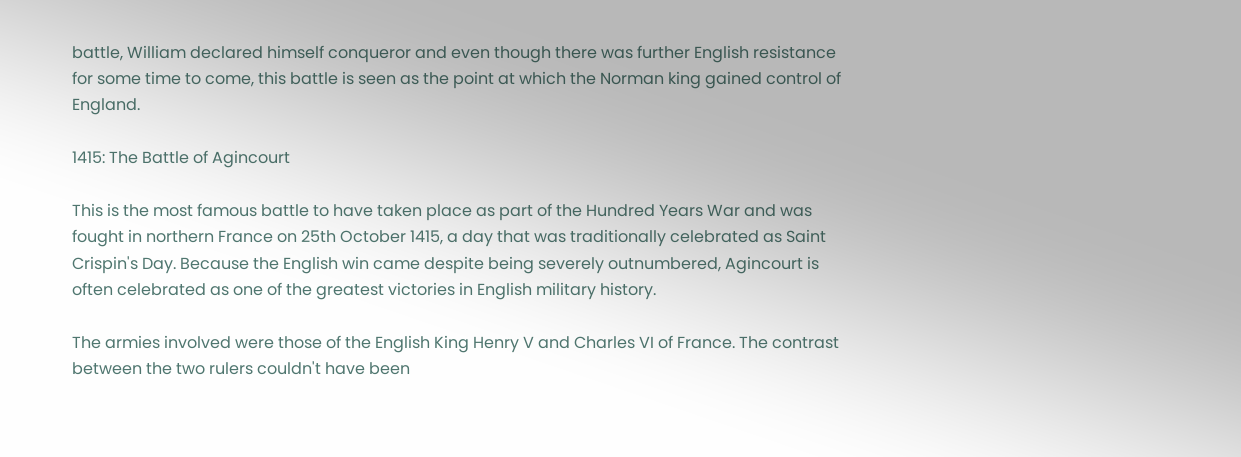battle, William declared himself conqueror and even though there was further English resistance for some time to come, this battle is seen as the point at which the Norman king gained control of England.

1415: The Battle of Agincourt

This is the most famous battle to have taken place as part of the Hundred Years War and was fought in northern France on 25th October 1415, a day that was traditionally celebrated as Saint Crispin's Day. Because the English win came despite being severely outnumbered, Agincourt is often celebrated as one of the greatest victories in English military history.

The armies involved were those of the English King Henry V and Charles VI of France. The contrast between the two rulers couldn't have been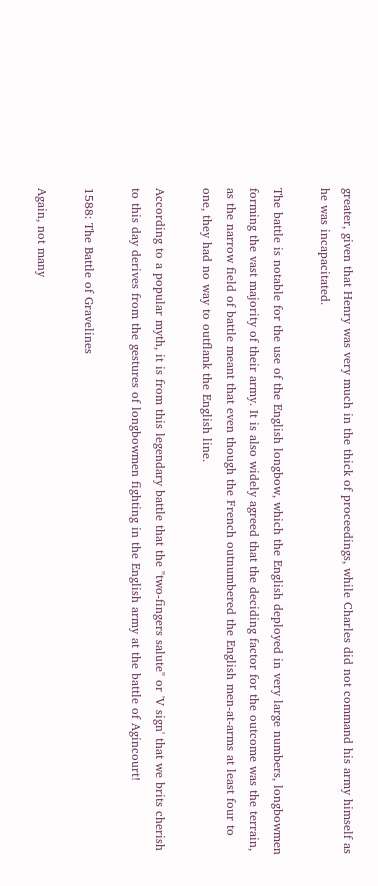greater, given that Henry was very much in the thick of proceedings, while Charles did not command his army himself as he was incapacitated.

The battle is notable for the use of the English longbow, which the English deployed in very large numbers, longbowmen forming the vast majority of their army. It is also widely agreed that the deciding factor for the outcome was the terrain, as the narrow field of battle meant that even though the French outnumbered the English men-at-arms at least four to one, they had no way to outflank the English line.

According to a popular myth, it is from this legendary battle that the "two-fingers salute" or 'V sign' that we brits cherish to this day derives from the gestures of longbowmen fighting in the English army at the battle of Agincourt!

1588: The Battle of Gravelines

Again, not many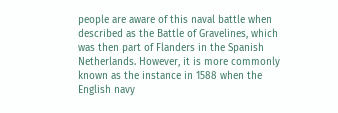people are aware of this naval battle when described as the Battle of Gravelines, which was then part of Flanders in the Spanish Netherlands. However, it is more commonly known as the instance in 1588 when the English navy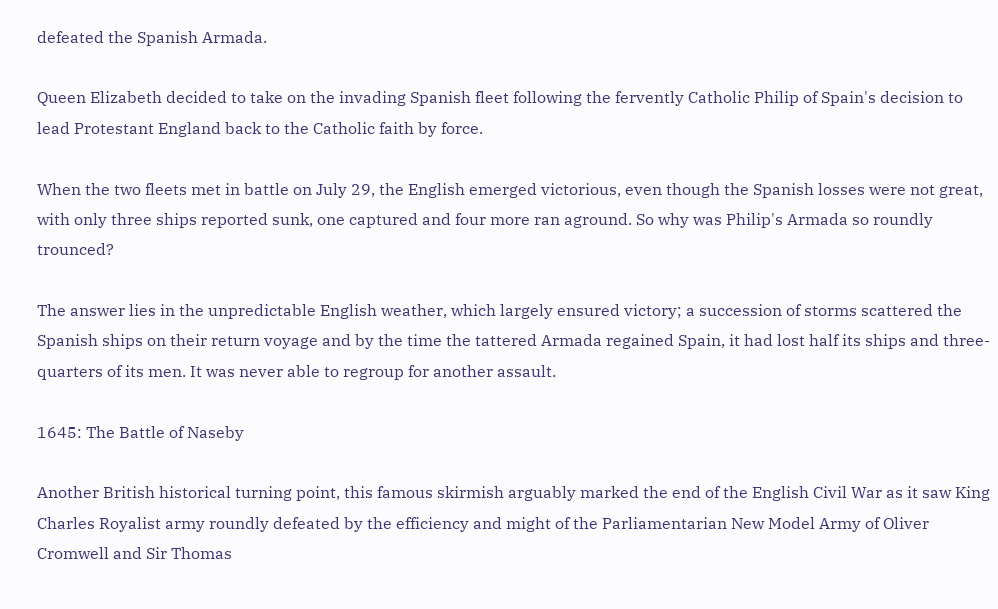defeated the Spanish Armada.

Queen Elizabeth decided to take on the invading Spanish fleet following the fervently Catholic Philip of Spain's decision to lead Protestant England back to the Catholic faith by force.

When the two fleets met in battle on July 29, the English emerged victorious, even though the Spanish losses were not great, with only three ships reported sunk, one captured and four more ran aground. So why was Philip's Armada so roundly trounced?

The answer lies in the unpredictable English weather, which largely ensured victory; a succession of storms scattered the Spanish ships on their return voyage and by the time the tattered Armada regained Spain, it had lost half its ships and three-quarters of its men. It was never able to regroup for another assault.

1645: The Battle of Naseby

Another British historical turning point, this famous skirmish arguably marked the end of the English Civil War as it saw King Charles Royalist army roundly defeated by the efficiency and might of the Parliamentarian New Model Army of Oliver Cromwell and Sir Thomas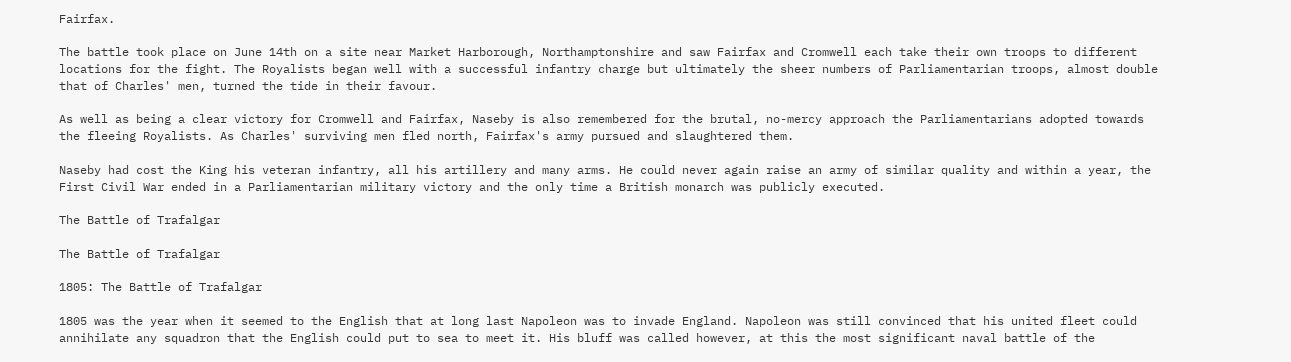Fairfax.

The battle took place on June 14th on a site near Market Harborough, Northamptonshire and saw Fairfax and Cromwell each take their own troops to different locations for the fight. The Royalists began well with a successful infantry charge but ultimately the sheer numbers of Parliamentarian troops, almost double that of Charles' men, turned the tide in their favour.

As well as being a clear victory for Cromwell and Fairfax, Naseby is also remembered for the brutal, no-mercy approach the Parliamentarians adopted towards the fleeing Royalists. As Charles' surviving men fled north, Fairfax's army pursued and slaughtered them.

Naseby had cost the King his veteran infantry, all his artillery and many arms. He could never again raise an army of similar quality and within a year, the First Civil War ended in a Parliamentarian military victory and the only time a British monarch was publicly executed.

The Battle of Trafalgar

The Battle of Trafalgar

1805: The Battle of Trafalgar

1805 was the year when it seemed to the English that at long last Napoleon was to invade England. Napoleon was still convinced that his united fleet could annihilate any squadron that the English could put to sea to meet it. His bluff was called however, at this the most significant naval battle of the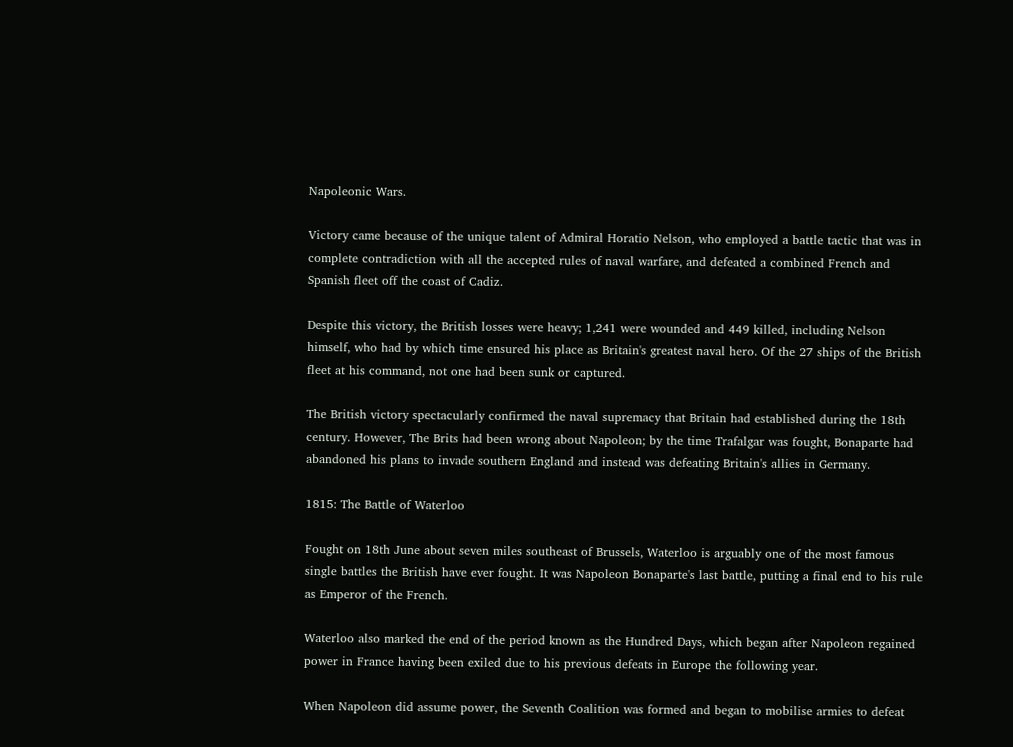Napoleonic Wars.

Victory came because of the unique talent of Admiral Horatio Nelson, who employed a battle tactic that was in complete contradiction with all the accepted rules of naval warfare, and defeated a combined French and Spanish fleet off the coast of Cadiz.

Despite this victory, the British losses were heavy; 1,241 were wounded and 449 killed, including Nelson himself, who had by which time ensured his place as Britain's greatest naval hero. Of the 27 ships of the British fleet at his command, not one had been sunk or captured.

The British victory spectacularly confirmed the naval supremacy that Britain had established during the 18th century. However, The Brits had been wrong about Napoleon; by the time Trafalgar was fought, Bonaparte had abandoned his plans to invade southern England and instead was defeating Britain's allies in Germany.

1815: The Battle of Waterloo

Fought on 18th June about seven miles southeast of Brussels, Waterloo is arguably one of the most famous single battles the British have ever fought. It was Napoleon Bonaparte's last battle, putting a final end to his rule as Emperor of the French.

Waterloo also marked the end of the period known as the Hundred Days, which began after Napoleon regained power in France having been exiled due to his previous defeats in Europe the following year.

When Napoleon did assume power, the Seventh Coalition was formed and began to mobilise armies to defeat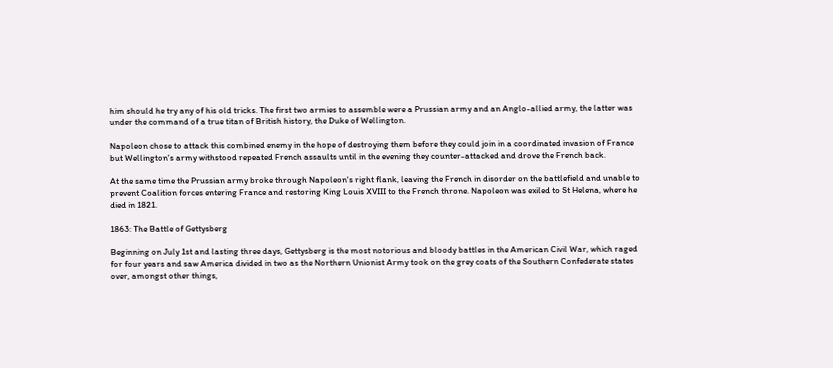him should he try any of his old tricks. The first two armies to assemble were a Prussian army and an Anglo-allied army, the latter was under the command of a true titan of British history, the Duke of Wellington.

Napoleon chose to attack this combined enemy in the hope of destroying them before they could join in a coordinated invasion of France but Wellington's army withstood repeated French assaults until in the evening they counter-attacked and drove the French back.

At the same time the Prussian army broke through Napoleon's right flank, leaving the French in disorder on the battlefield and unable to prevent Coalition forces entering France and restoring King Louis XVIII to the French throne. Napoleon was exiled to St Helena, where he died in 1821.

1863: The Battle of Gettysberg

Beginning on July 1st and lasting three days, Gettysberg is the most notorious and bloody battles in the American Civil War, which raged for four years and saw America divided in two as the Northern Unionist Army took on the grey coats of the Southern Confederate states over, amongst other things,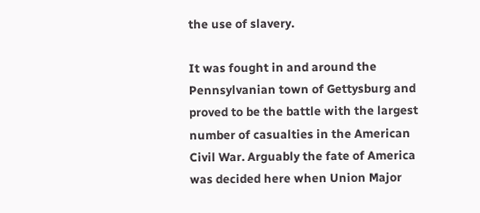the use of slavery.

It was fought in and around the Pennsylvanian town of Gettysburg and proved to be the battle with the largest number of casualties in the American Civil War. Arguably the fate of America was decided here when Union Major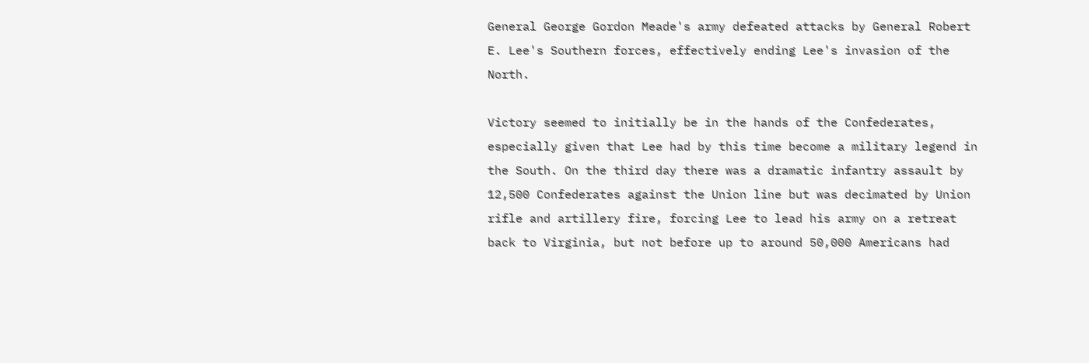General George Gordon Meade's army defeated attacks by General Robert E. Lee's Southern forces, effectively ending Lee's invasion of the North.

Victory seemed to initially be in the hands of the Confederates, especially given that Lee had by this time become a military legend in the South. On the third day there was a dramatic infantry assault by 12,500 Confederates against the Union line but was decimated by Union rifle and artillery fire, forcing Lee to lead his army on a retreat back to Virginia, but not before up to around 50,000 Americans had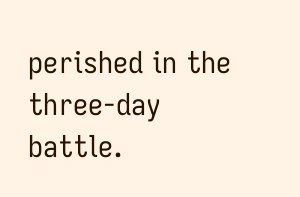perished in the three-day battle.